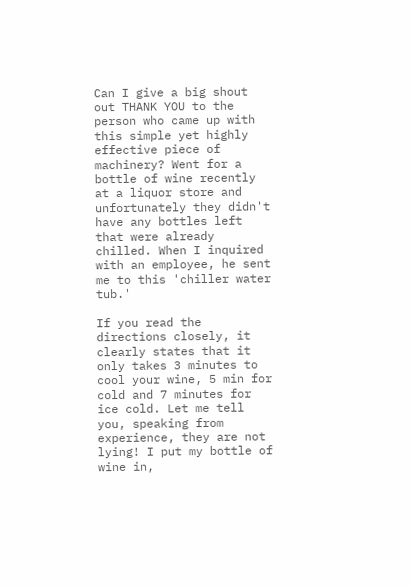Can I give a big shout out THANK YOU to the person who came up with this simple yet highly effective piece of machinery? Went for a bottle of wine recently at a liquor store and unfortunately they didn't have any bottles left that were already chilled. When I inquired with an employee, he sent me to this 'chiller water tub.'

If you read the directions closely, it clearly states that it only takes 3 minutes to cool your wine, 5 min for cold and 7 minutes for ice cold. Let me tell you, speaking from experience, they are not lying! I put my bottle of wine in,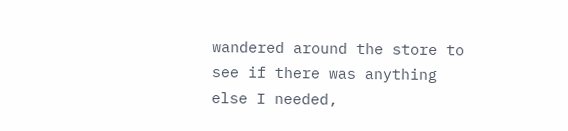wandered around the store to see if there was anything else I needed,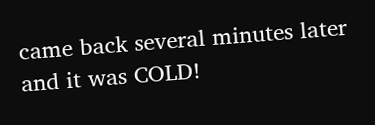came back several minutes later and it was COLD!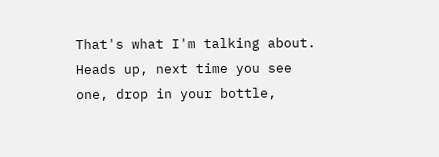That's what I'm talking about. Heads up, next time you see one, drop in your bottle,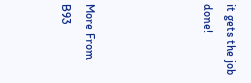it gets the job done!




More From B93